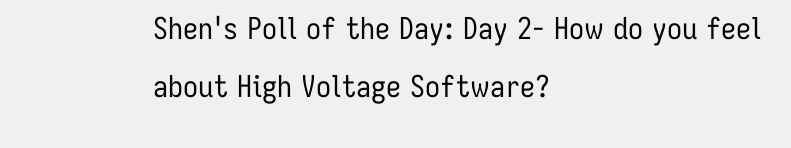Shen's Poll of the Day: Day 2- How do you feel about High Voltage Software?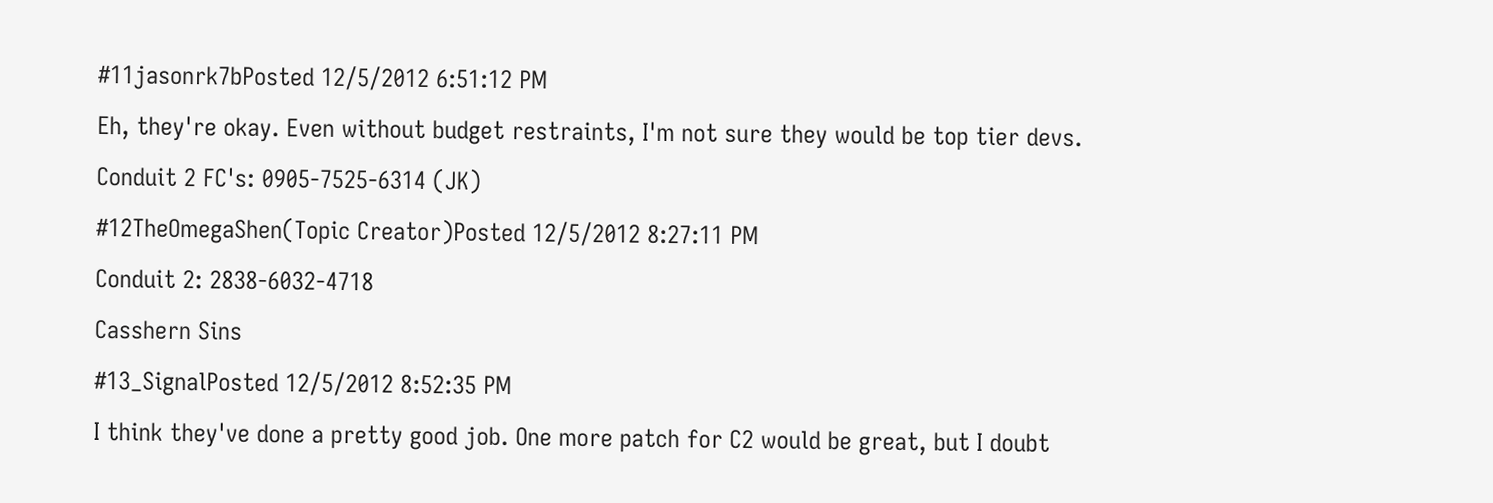#11jasonrk7bPosted 12/5/2012 6:51:12 PM
Eh, they're okay. Even without budget restraints, I'm not sure they would be top tier devs.
Conduit 2 FC's: 0905-7525-6314 (JK)
#12TheOmegaShen(Topic Creator)Posted 12/5/2012 8:27:11 PM
Conduit 2: 2838-6032-4718
Casshern Sins
#13_SignalPosted 12/5/2012 8:52:35 PM
I think they've done a pretty good job. One more patch for C2 would be great, but I doubt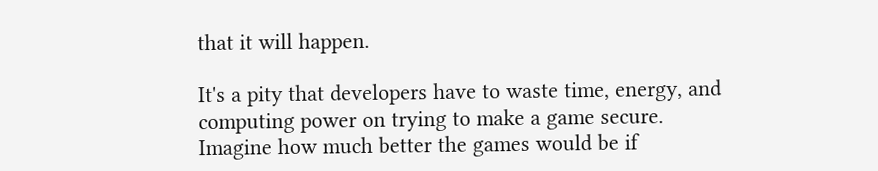that it will happen.

It's a pity that developers have to waste time, energy, and computing power on trying to make a game secure. Imagine how much better the games would be if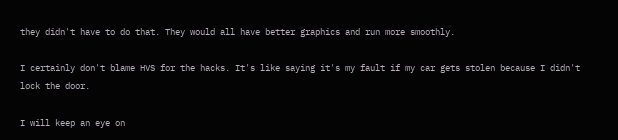they didn't have to do that. They would all have better graphics and run more smoothly.

I certainly don't blame HVS for the hacks. It's like saying it's my fault if my car gets stolen because I didn't lock the door.

I will keep an eye on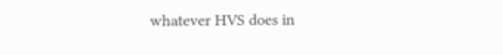whatever HVS does in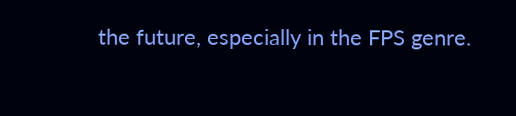the future, especially in the FPS genre.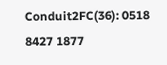Conduit2FC(36): 0518 8427 1877